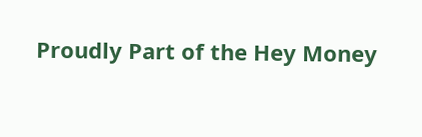Proudly Part of the Hey Money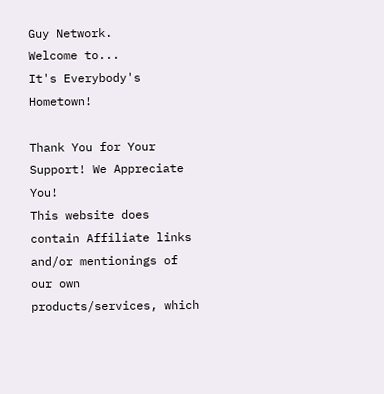Guy Network.
Welcome to...
It's Everybody's Hometown!

Thank You for Your Support! We Appreciate You!
This website does contain Affiliate links and/or mentionings of our own products/services, which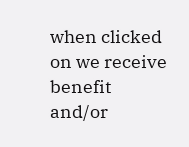when clicked on we receive benefit and/or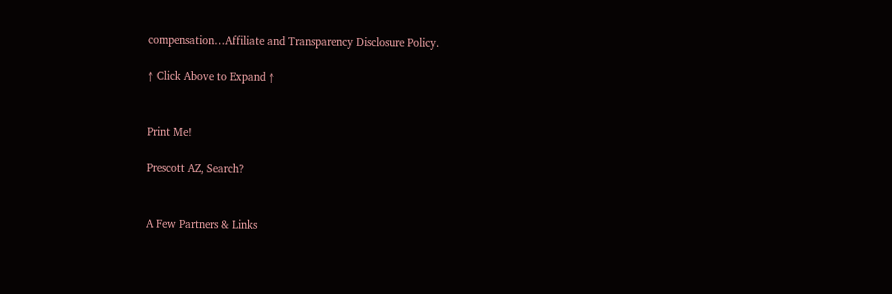compensation…Affiliate and Transparency Disclosure Policy.

↑ Click Above to Expand ↑


Print Me!

Prescott AZ, Search?


A Few Partners & Links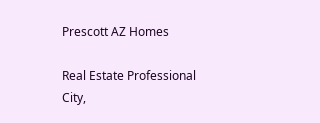Prescott AZ Homes

Real Estate Professional
City,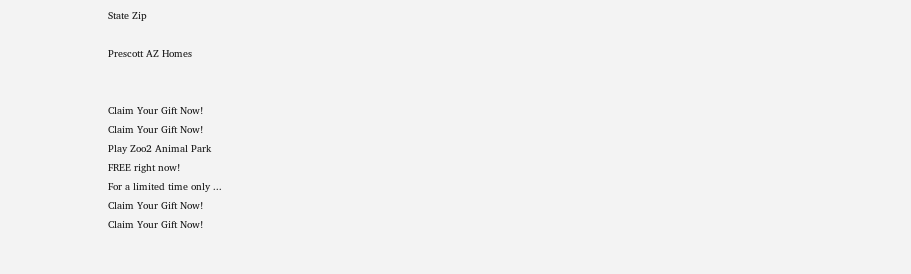State Zip

Prescott AZ Homes


Claim Your Gift Now!
Claim Your Gift Now!
Play Zoo2 Animal Park
FREE right now!
For a limited time only ...
Claim Your Gift Now!
Claim Your Gift Now!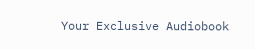Your Exclusive Audiobook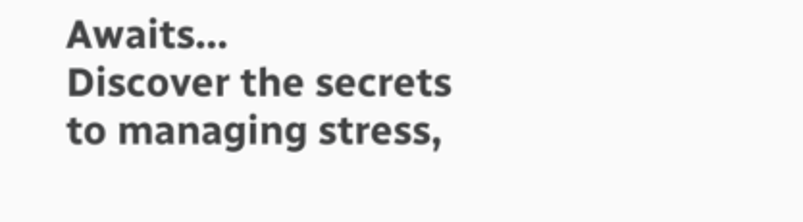Awaits...
Discover the secrets to managing stress,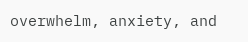overwhelm, anxiety, and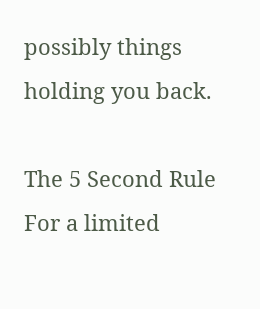possibly things holding you back.

The 5 Second Rule
For a limited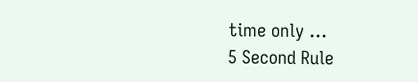time only ...
5 Second Rule